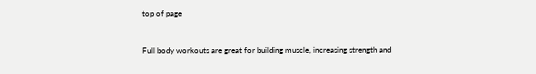top of page


Full body workouts are great for building muscle, increasing strength and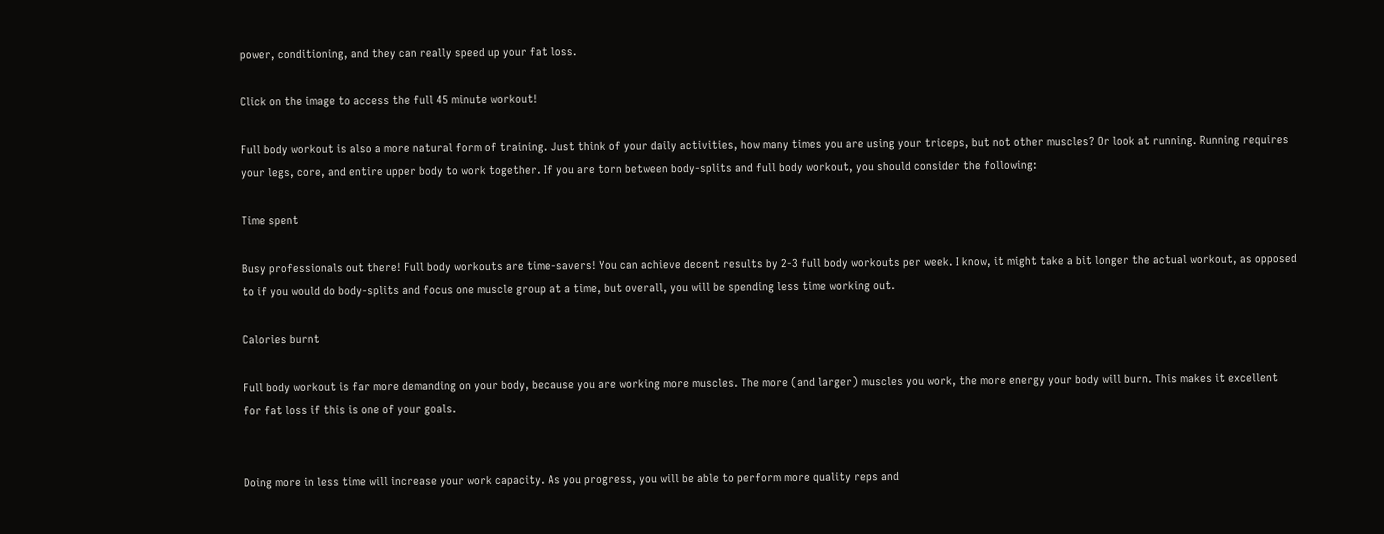power, conditioning, and they can really speed up your fat loss.

Click on the image to access the full 45 minute workout!

Full body workout is also a more natural form of training. Just think of your daily activities, how many times you are using your triceps, but not other muscles? Or look at running. Running requires your legs, core, and entire upper body to work together. If you are torn between body-splits and full body workout, you should consider the following:

Time spent

Busy professionals out there! Full body workouts are time-savers! You can achieve decent results by 2-3 full body workouts per week. I know, it might take a bit longer the actual workout, as opposed to if you would do body-splits and focus one muscle group at a time, but overall, you will be spending less time working out.

Calories burnt

Full body workout is far more demanding on your body, because you are working more muscles. The more (and larger) muscles you work, the more energy your body will burn. This makes it excellent for fat loss if this is one of your goals.


Doing more in less time will increase your work capacity. As you progress, you will be able to perform more quality reps and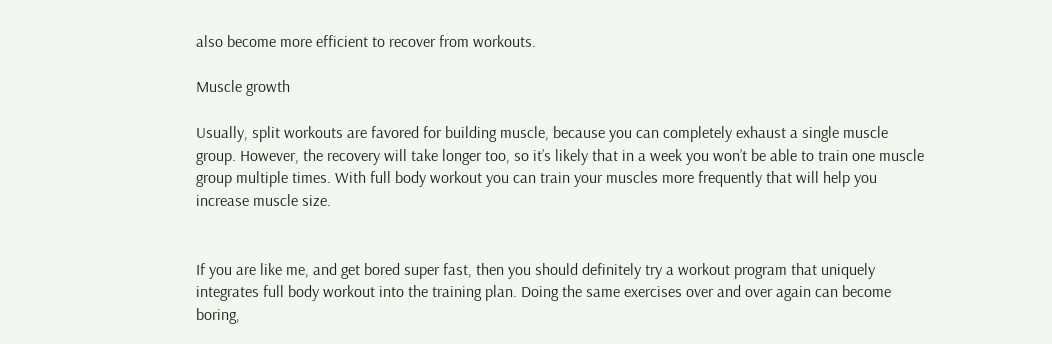also become more efficient to recover from workouts.

Muscle growth

Usually, split workouts are favored for building muscle, because you can completely exhaust a single muscle group. However, the recovery will take longer too, so it’s likely that in a week you won’t be able to train one muscle group multiple times. With full body workout you can train your muscles more frequently that will help you increase muscle size.


If you are like me, and get bored super fast, then you should definitely try a workout program that uniquely integrates full body workout into the training plan. Doing the same exercises over and over again can become boring,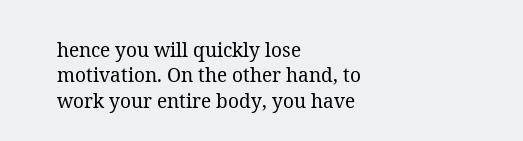hence you will quickly lose motivation. On the other hand, to work your entire body, you have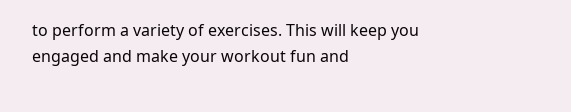to perform a variety of exercises. This will keep you engaged and make your workout fun and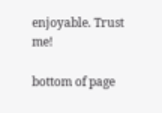enjoyable. Trust me!

bottom of page